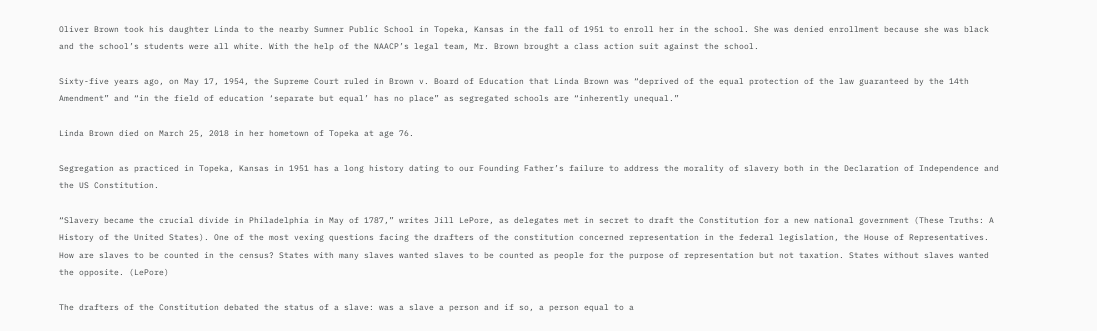Oliver Brown took his daughter Linda to the nearby Sumner Public School in Topeka, Kansas in the fall of 1951 to enroll her in the school. She was denied enrollment because she was black and the school’s students were all white. With the help of the NAACP’s legal team, Mr. Brown brought a class action suit against the school.

Sixty-five years ago, on May 17, 1954, the Supreme Court ruled in Brown v. Board of Education that Linda Brown was “deprived of the equal protection of the law guaranteed by the 14th Amendment” and “in the field of education ‘separate but equal’ has no place” as segregated schools are “inherently unequal.”

Linda Brown died on March 25, 2018 in her hometown of Topeka at age 76.

Segregation as practiced in Topeka, Kansas in 1951 has a long history dating to our Founding Father’s failure to address the morality of slavery both in the Declaration of Independence and the US Constitution.

“Slavery became the crucial divide in Philadelphia in May of 1787,” writes Jill LePore, as delegates met in secret to draft the Constitution for a new national government (These Truths: A History of the United States). One of the most vexing questions facing the drafters of the constitution concerned representation in the federal legislation, the House of Representatives. How are slaves to be counted in the census? States with many slaves wanted slaves to be counted as people for the purpose of representation but not taxation. States without slaves wanted the opposite. (LePore)

The drafters of the Constitution debated the status of a slave: was a slave a person and if so, a person equal to a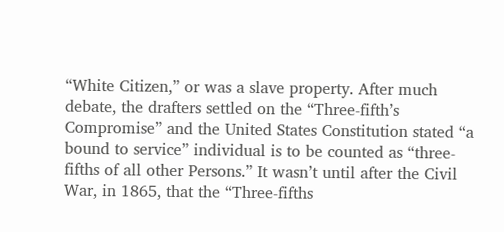“White Citizen,” or was a slave property. After much debate, the drafters settled on the “Three-fifth’s Compromise” and the United States Constitution stated “a bound to service” individual is to be counted as “three-fifths of all other Persons.” It wasn’t until after the Civil War, in 1865, that the “Three-fifths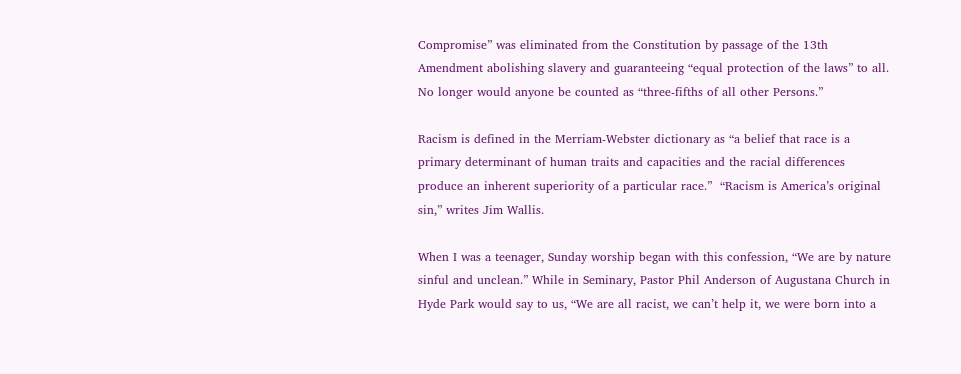Compromise” was eliminated from the Constitution by passage of the 13th Amendment abolishing slavery and guaranteeing “equal protection of the laws” to all. No longer would anyone be counted as “three-fifths of all other Persons.”

Racism is defined in the Merriam-Webster dictionary as “a belief that race is a primary determinant of human traits and capacities and the racial differences produce an inherent superiority of a particular race.”  “Racism is America’s original sin,” writes Jim Wallis.

When I was a teenager, Sunday worship began with this confession, “We are by nature sinful and unclean.” While in Seminary, Pastor Phil Anderson of Augustana Church in Hyde Park would say to us, “We are all racist, we can’t help it, we were born into a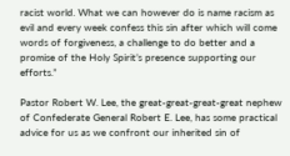racist world. What we can however do is name racism as evil and every week confess this sin after which will come words of forgiveness, a challenge to do better and a promise of the Holy Spirit’s presence supporting our efforts.”

Pastor Robert W. Lee, the great-great-great-great nephew of Confederate General Robert E. Lee, has some practical advice for us as we confront our inherited sin of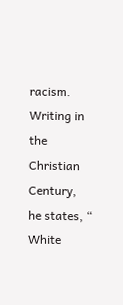racism. Writing in the Christian Century,  he states, “ White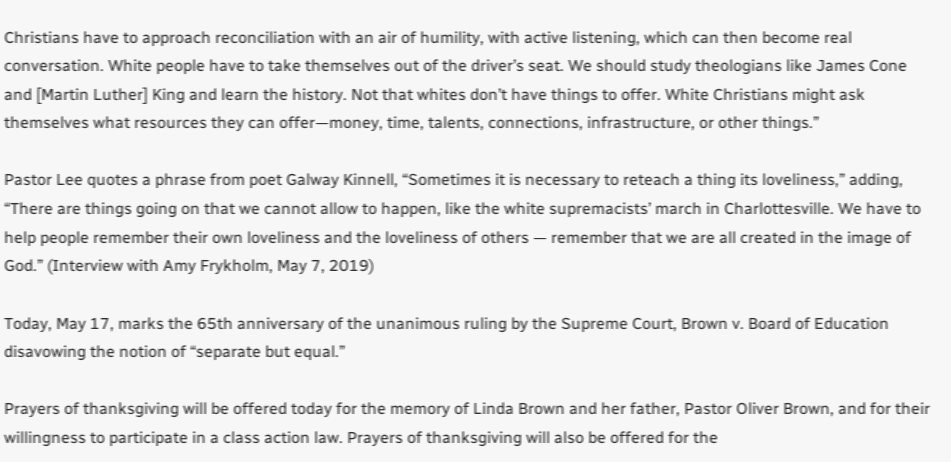Christians have to approach reconciliation with an air of humility, with active listening, which can then become real conversation. White people have to take themselves out of the driver’s seat. We should study theologians like James Cone and [Martin Luther] King and learn the history. Not that whites don’t have things to offer. White Christians might ask themselves what resources they can offer—money, time, talents, connections, infrastructure, or other things.”

Pastor Lee quotes a phrase from poet Galway Kinnell, “Sometimes it is necessary to reteach a thing its loveliness,” adding, “There are things going on that we cannot allow to happen, like the white supremacists’ march in Charlottesville. We have to help people remember their own loveliness and the loveliness of others — remember that we are all created in the image of God.” (Interview with Amy Frykholm, May 7, 2019)

Today, May 17, marks the 65th anniversary of the unanimous ruling by the Supreme Court, Brown v. Board of Education disavowing the notion of “separate but equal.”

Prayers of thanksgiving will be offered today for the memory of Linda Brown and her father, Pastor Oliver Brown, and for their willingness to participate in a class action law. Prayers of thanksgiving will also be offered for the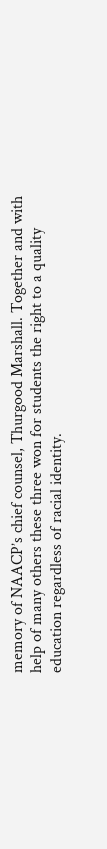memory of NAACP’s chief counsel, Thurgood Marshall. Together and with help of many others these three won for students the right to a quality education regardless of racial identity.